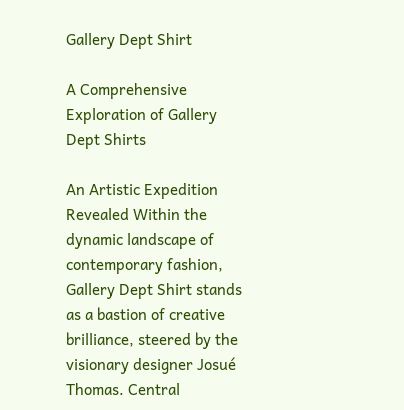Gallery Dept Shirt

A Comprehensive Exploration of Gallery Dept Shirts

An Artistic Expedition Revealed Within the dynamic landscape of contemporary fashion, Gallery Dept Shirt stands as a bastion of creative brilliance, steered by the visionary designer Josué Thomas. Central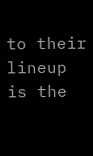to their lineup is the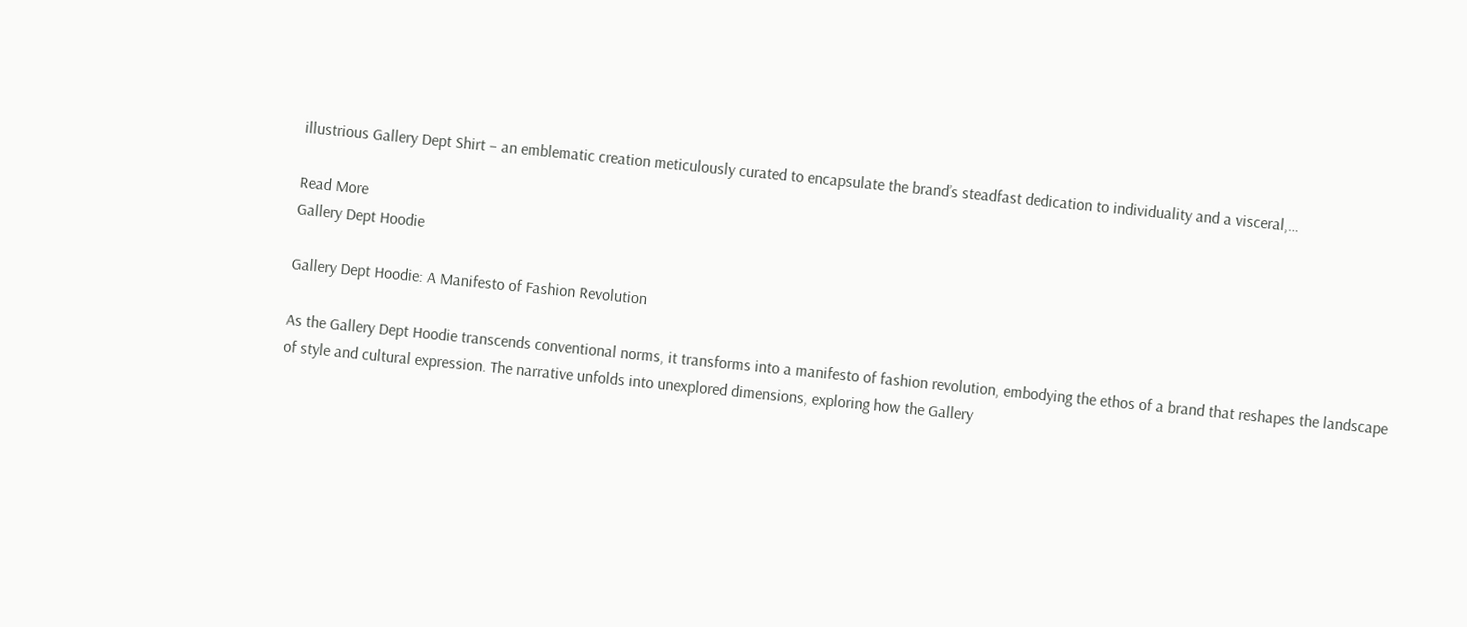illustrious Gallery Dept Shirt – an emblematic creation meticulously curated to encapsulate the brand’s steadfast dedication to individuality and a visceral,…

Read More
Gallery Dept Hoodie

Gallery Dept Hoodie: A Manifesto of Fashion Revolution

As the Gallery Dept Hoodie transcends conventional norms, it transforms into a manifesto of fashion revolution, embodying the ethos of a brand that reshapes the landscape of style and cultural expression. The narrative unfolds into unexplored dimensions, exploring how the Gallery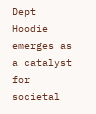Dept Hoodie emerges as a catalyst for societal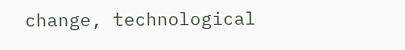change, technological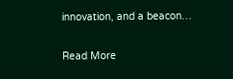innovation, and a beacon…

Read More